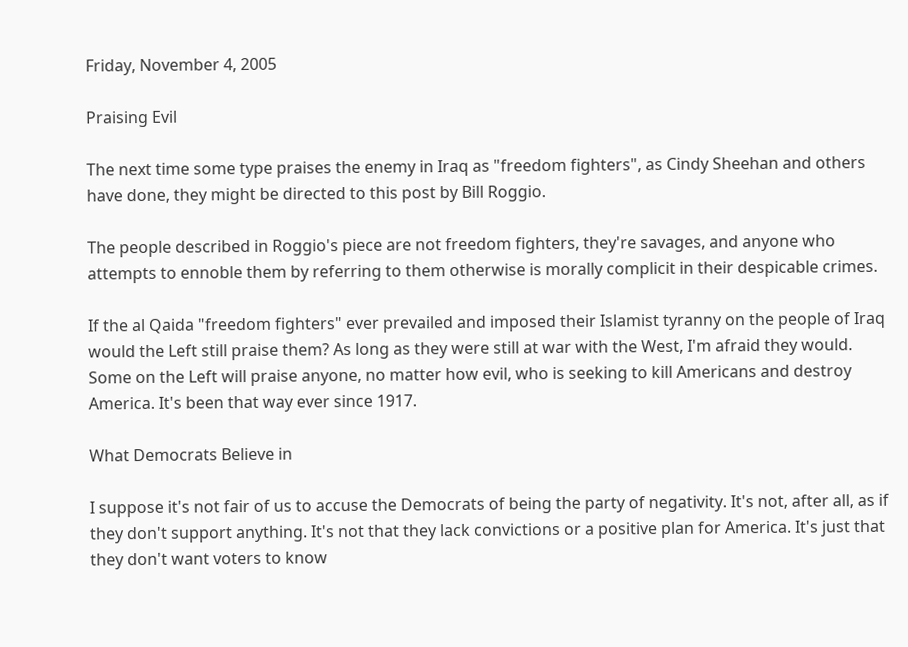Friday, November 4, 2005

Praising Evil

The next time some type praises the enemy in Iraq as "freedom fighters", as Cindy Sheehan and others have done, they might be directed to this post by Bill Roggio.

The people described in Roggio's piece are not freedom fighters, they're savages, and anyone who attempts to ennoble them by referring to them otherwise is morally complicit in their despicable crimes.

If the al Qaida "freedom fighters" ever prevailed and imposed their Islamist tyranny on the people of Iraq would the Left still praise them? As long as they were still at war with the West, I'm afraid they would. Some on the Left will praise anyone, no matter how evil, who is seeking to kill Americans and destroy America. It's been that way ever since 1917.

What Democrats Believe in

I suppose it's not fair of us to accuse the Democrats of being the party of negativity. It's not, after all, as if they don't support anything. It's not that they lack convictions or a positive plan for America. It's just that they don't want voters to know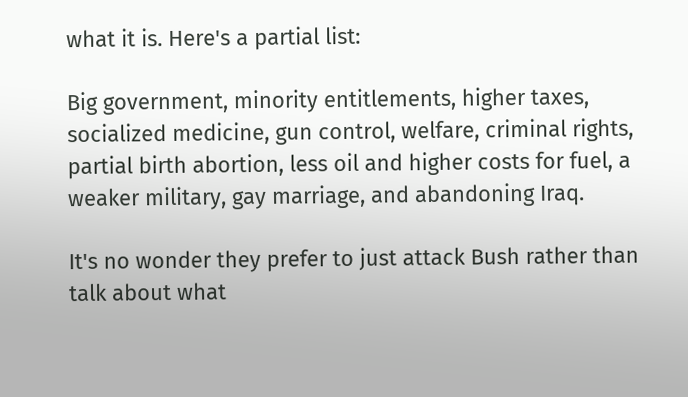what it is. Here's a partial list:

Big government, minority entitlements, higher taxes, socialized medicine, gun control, welfare, criminal rights, partial birth abortion, less oil and higher costs for fuel, a weaker military, gay marriage, and abandoning Iraq.

It's no wonder they prefer to just attack Bush rather than talk about what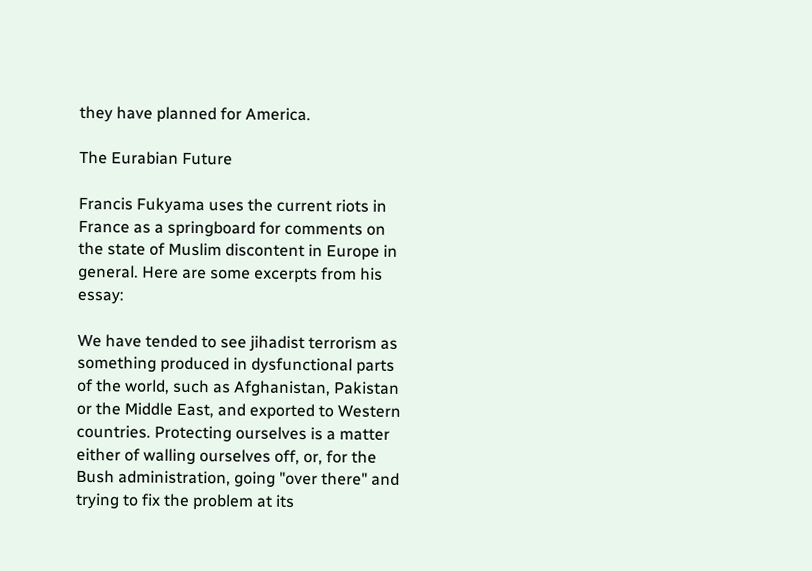they have planned for America.

The Eurabian Future

Francis Fukyama uses the current riots in France as a springboard for comments on the state of Muslim discontent in Europe in general. Here are some excerpts from his essay:

We have tended to see jihadist terrorism as something produced in dysfunctional parts of the world, such as Afghanistan, Pakistan or the Middle East, and exported to Western countries. Protecting ourselves is a matter either of walling ourselves off, or, for the Bush administration, going "over there" and trying to fix the problem at its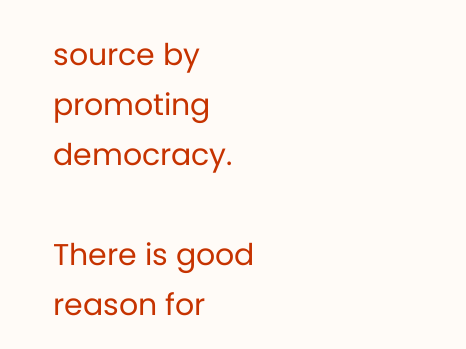source by promoting democracy.

There is good reason for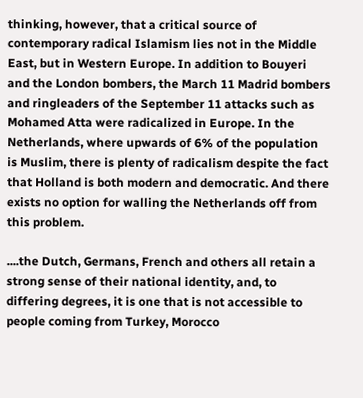thinking, however, that a critical source of contemporary radical Islamism lies not in the Middle East, but in Western Europe. In addition to Bouyeri and the London bombers, the March 11 Madrid bombers and ringleaders of the September 11 attacks such as Mohamed Atta were radicalized in Europe. In the Netherlands, where upwards of 6% of the population is Muslim, there is plenty of radicalism despite the fact that Holland is both modern and democratic. And there exists no option for walling the Netherlands off from this problem.

....the Dutch, Germans, French and others all retain a strong sense of their national identity, and, to differing degrees, it is one that is not accessible to people coming from Turkey, Morocco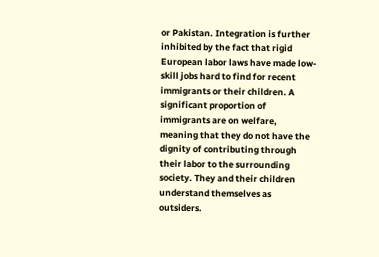or Pakistan. Integration is further inhibited by the fact that rigid European labor laws have made low-skill jobs hard to find for recent immigrants or their children. A significant proportion of immigrants are on welfare, meaning that they do not have the dignity of contributing through their labor to the surrounding society. They and their children understand themselves as outsiders.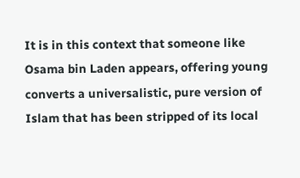It is in this context that someone like Osama bin Laden appears, offering young converts a universalistic, pure version of Islam that has been stripped of its local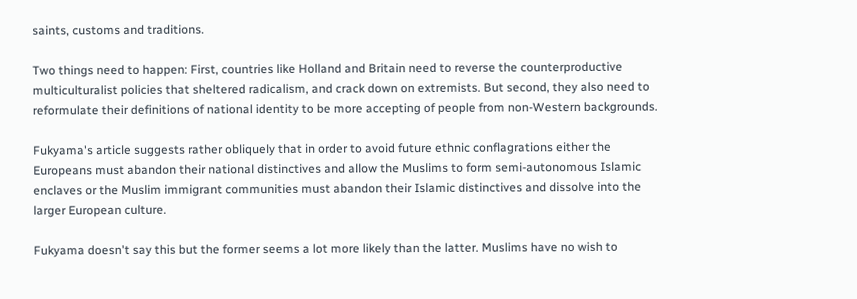saints, customs and traditions.

Two things need to happen: First, countries like Holland and Britain need to reverse the counterproductive multiculturalist policies that sheltered radicalism, and crack down on extremists. But second, they also need to reformulate their definitions of national identity to be more accepting of people from non-Western backgrounds.

Fukyama's article suggests rather obliquely that in order to avoid future ethnic conflagrations either the Europeans must abandon their national distinctives and allow the Muslims to form semi-autonomous Islamic enclaves or the Muslim immigrant communities must abandon their Islamic distinctives and dissolve into the larger European culture.

Fukyama doesn't say this but the former seems a lot more likely than the latter. Muslims have no wish to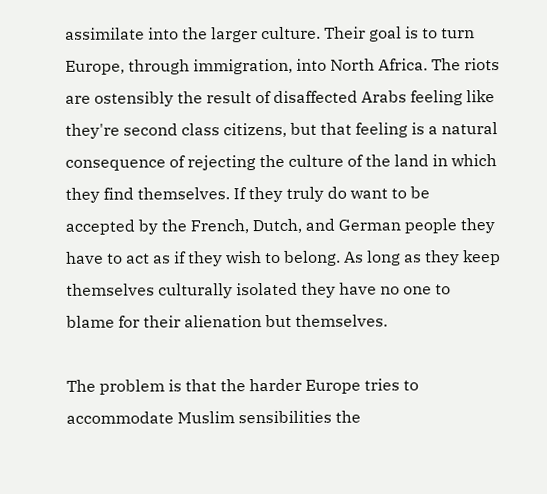assimilate into the larger culture. Their goal is to turn Europe, through immigration, into North Africa. The riots are ostensibly the result of disaffected Arabs feeling like they're second class citizens, but that feeling is a natural consequence of rejecting the culture of the land in which they find themselves. If they truly do want to be accepted by the French, Dutch, and German people they have to act as if they wish to belong. As long as they keep themselves culturally isolated they have no one to blame for their alienation but themselves.

The problem is that the harder Europe tries to accommodate Muslim sensibilities the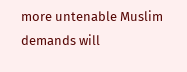more untenable Muslim demands will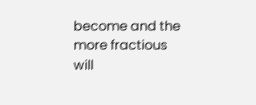become and the more fractious will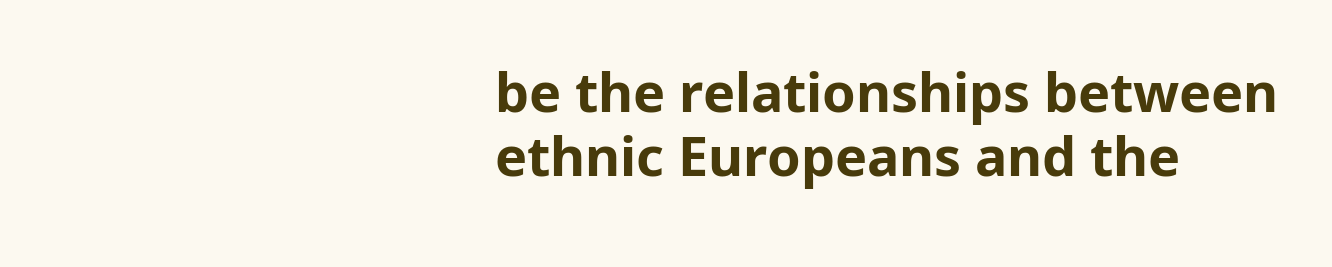be the relationships between ethnic Europeans and the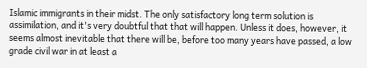Islamic immigrants in their midst. The only satisfactory long term solution is assimilation, and it's very doubtful that that will happen. Unless it does, however, it seems almost inevitable that there will be, before too many years have passed, a low grade civil war in at least a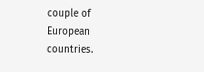couple of European countries.